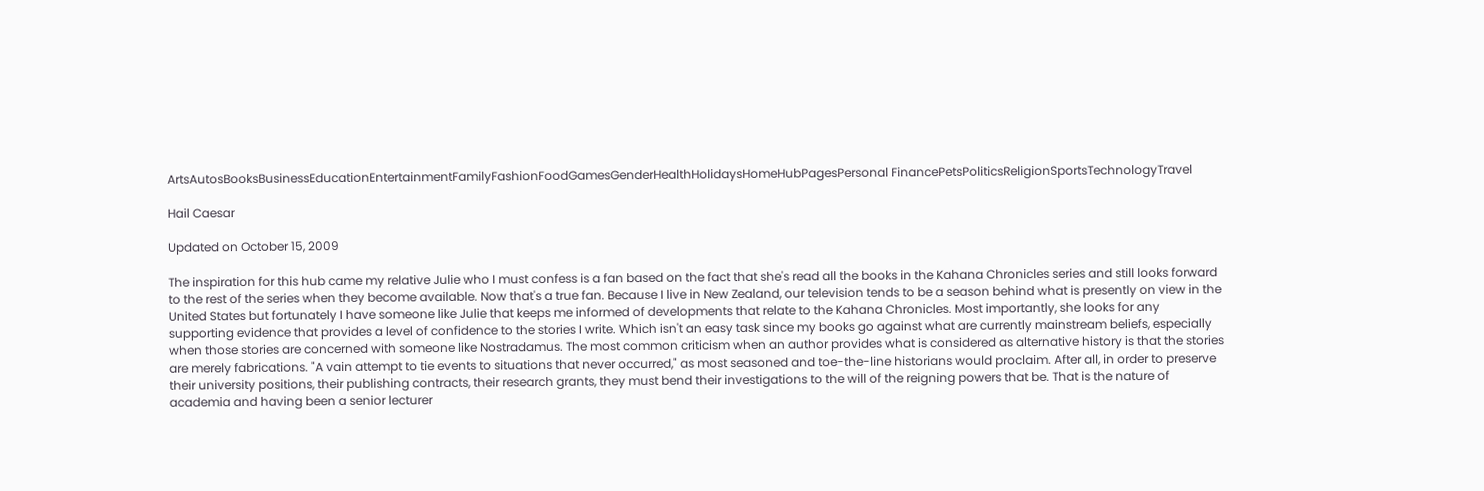ArtsAutosBooksBusinessEducationEntertainmentFamilyFashionFoodGamesGenderHealthHolidaysHomeHubPagesPersonal FinancePetsPoliticsReligionSportsTechnologyTravel

Hail Caesar

Updated on October 15, 2009

The inspiration for this hub came my relative Julie who I must confess is a fan based on the fact that she's read all the books in the Kahana Chronicles series and still looks forward to the rest of the series when they become available. Now that's a true fan. Because I live in New Zealand, our television tends to be a season behind what is presently on view in the United States but fortunately I have someone like Julie that keeps me informed of developments that relate to the Kahana Chronicles. Most importantly, she looks for any supporting evidence that provides a level of confidence to the stories I write. Which isn't an easy task since my books go against what are currently mainstream beliefs, especially when those stories are concerned with someone like Nostradamus. The most common criticism when an author provides what is considered as alternative history is that the stories are merely fabrications. "A vain attempt to tie events to situations that never occurred," as most seasoned and toe-the-line historians would proclaim. After all, in order to preserve their university positions, their publishing contracts, their research grants, they must bend their investigations to the will of the reigning powers that be. That is the nature of academia and having been a senior lecturer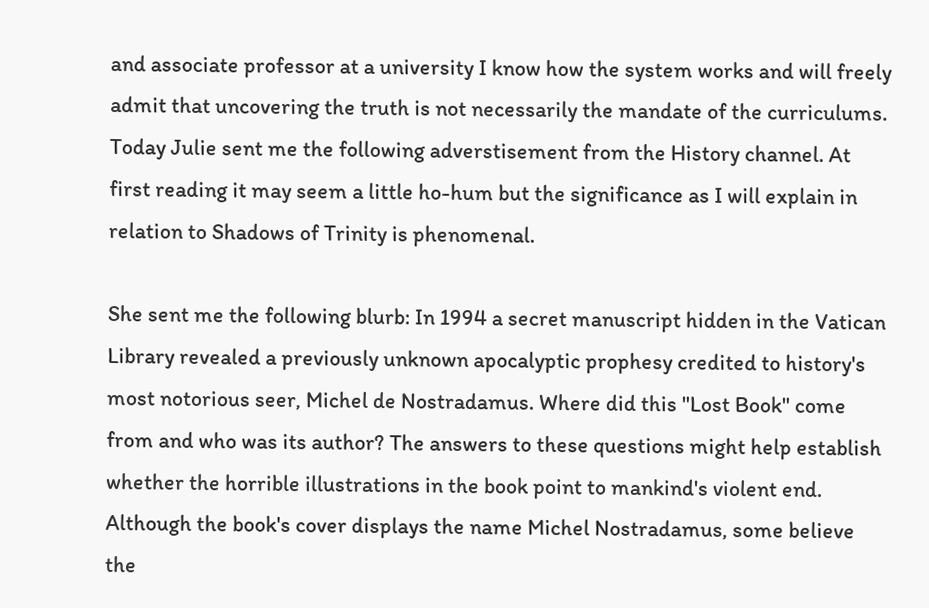and associate professor at a university I know how the system works and will freely admit that uncovering the truth is not necessarily the mandate of the curriculums. Today Julie sent me the following adverstisement from the History channel. At first reading it may seem a little ho-hum but the significance as I will explain in relation to Shadows of Trinity is phenomenal.

She sent me the following blurb: In 1994 a secret manuscript hidden in the Vatican Library revealed a previously unknown apocalyptic prophesy credited to history's most notorious seer, Michel de Nostradamus. Where did this "Lost Book" come from and who was its author? The answers to these questions might help establish whether the horrible illustrations in the book point to mankind's violent end. Although the book's cover displays the name Michel Nostradamus, some believe the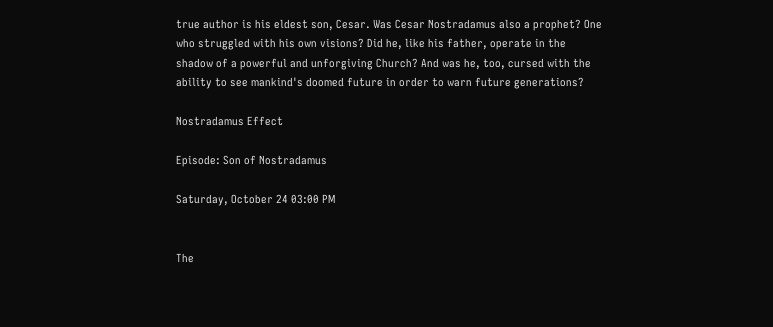true author is his eldest son, Cesar. Was Cesar Nostradamus also a prophet? One who struggled with his own visions? Did he, like his father, operate in the shadow of a powerful and unforgiving Church? And was he, too, cursed with the ability to see mankind's doomed future in order to warn future generations?

Nostradamus Effect

Episode: Son of Nostradamus

Saturday, October 24 03:00 PM


The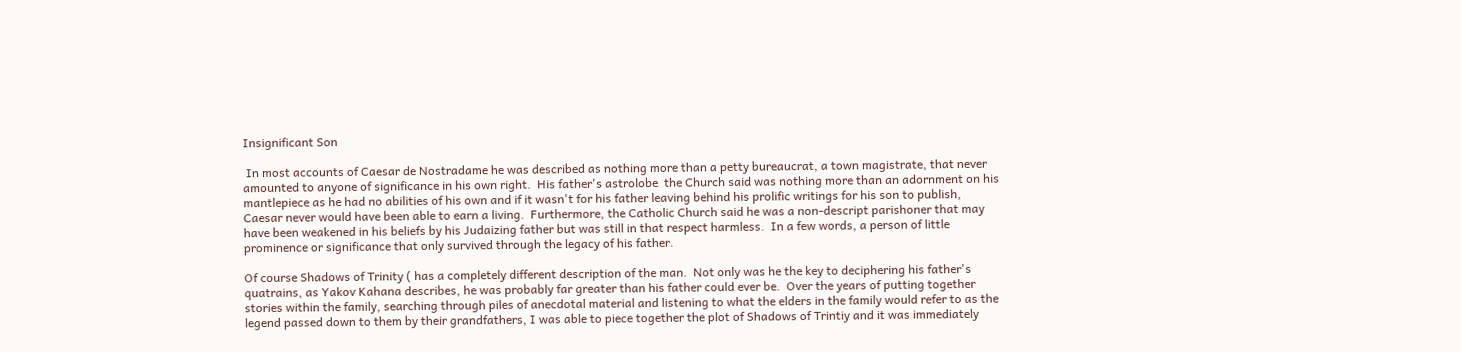Insignificant Son

 In most accounts of Caesar de Nostradame he was described as nothing more than a petty bureaucrat, a town magistrate, that never amounted to anyone of significance in his own right.  His father's astrolobe  the Church said was nothing more than an adornment on his mantlepiece as he had no abilities of his own and if it wasn't for his father leaving behind his prolific writings for his son to publish, Caesar never would have been able to earn a living.  Furthermore, the Catholic Church said he was a non-descript parishoner that may have been weakened in his beliefs by his Judaizing father but was still in that respect harmless.  In a few words, a person of little prominence or significance that only survived through the legacy of his father.

Of course Shadows of Trinity ( has a completely different description of the man.  Not only was he the key to deciphering his father's quatrains, as Yakov Kahana describes, he was probably far greater than his father could ever be.  Over the years of putting together stories within the family, searching through piles of anecdotal material and listening to what the elders in the family would refer to as the legend passed down to them by their grandfathers, I was able to piece together the plot of Shadows of Trintiy and it was immediately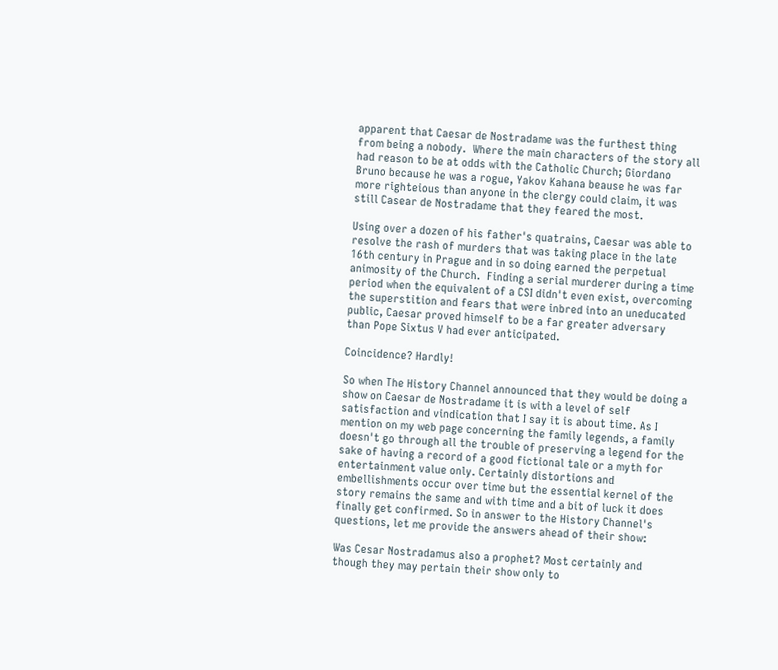apparent that Caesar de Nostradame was the furthest thing from being a nobody.  Where the main characters of the story all had reason to be at odds with the Catholic Church; Giordano Bruno because he was a rogue, Yakov Kahana beause he was far more righteious than anyone in the clergy could claim, it was still Casear de Nostradame that they feared the most.

Using over a dozen of his father's quatrains, Caesar was able to resolve the rash of murders that was taking place in the late 16th century in Prague and in so doing earned the perpetual animosity of the Church.  Finding a serial murderer during a time period when the equivalent of a CSI didn't even exist, overcoming the superstition and fears that were inbred into an uneducated public, Caesar proved himself to be a far greater adversary than Pope Sixtus V had ever anticipated.

Coincidence? Hardly!

So when The History Channel announced that they would be doing a show on Caesar de Nostradame it is with a level of self satisfaction and vindication that I say it is about time. As I mention on my web page concerning the family legends, a family doesn't go through all the trouble of preserving a legend for the sake of having a record of a good fictional tale or a myth for entertainment value only. Certainly distortions and embellishments occur over time but the essential kernel of the story remains the same and with time and a bit of luck it does finally get confirmed. So in answer to the History Channel's questions, let me provide the answers ahead of their show:

Was Cesar Nostradamus also a prophet? Most certainly and though they may pertain their show only to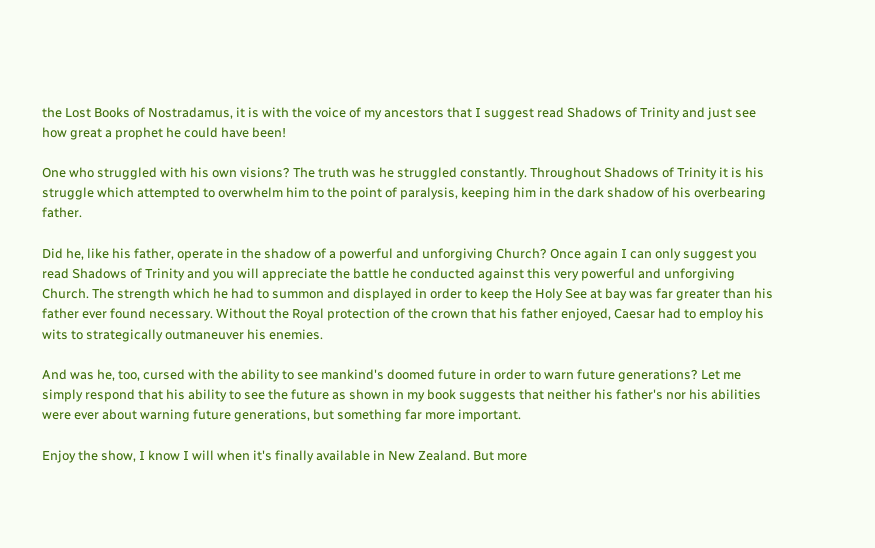the Lost Books of Nostradamus, it is with the voice of my ancestors that I suggest read Shadows of Trinity and just see how great a prophet he could have been!

One who struggled with his own visions? The truth was he struggled constantly. Throughout Shadows of Trinity it is his struggle which attempted to overwhelm him to the point of paralysis, keeping him in the dark shadow of his overbearing father.

Did he, like his father, operate in the shadow of a powerful and unforgiving Church? Once again I can only suggest you read Shadows of Trinity and you will appreciate the battle he conducted against this very powerful and unforgiving Church. The strength which he had to summon and displayed in order to keep the Holy See at bay was far greater than his father ever found necessary. Without the Royal protection of the crown that his father enjoyed, Caesar had to employ his wits to strategically outmaneuver his enemies.

And was he, too, cursed with the ability to see mankind's doomed future in order to warn future generations? Let me simply respond that his ability to see the future as shown in my book suggests that neither his father's nor his abilities were ever about warning future generations, but something far more important.

Enjoy the show, I know I will when it's finally available in New Zealand. But more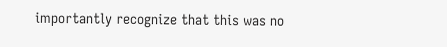importantly recognize that this was no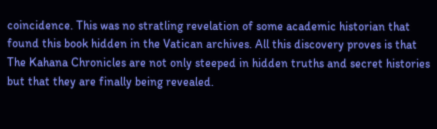coincidence. This was no stratling revelation of some academic historian that found this book hidden in the Vatican archives. All this discovery proves is that The Kahana Chronicles are not only steeped in hidden truths and secret histories but that they are finally being revealed.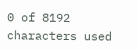0 of 8192 characters used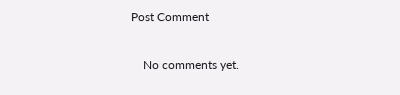Post Comment

    No comments yet.